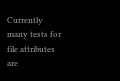Currently many tests for file attributes are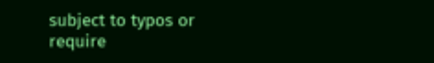subject to typos or require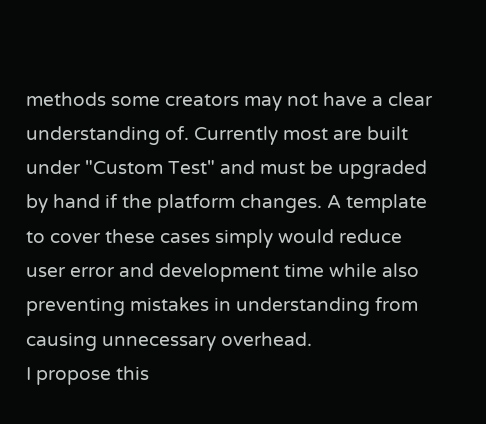methods some creators may not have a clear understanding of. Currently most are built under "Custom Test" and must be upgraded by hand if the platform changes. A template to cover these cases simply would reduce user error and development time while also preventing mistakes in understanding from causing unnecessary overhead.
I propose this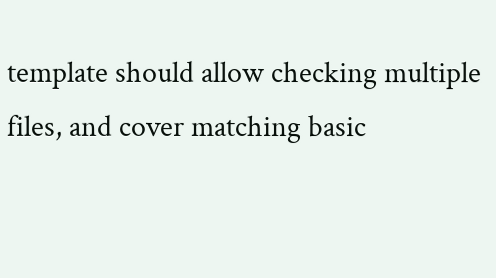template should allow checking multiple files, and cover matching basic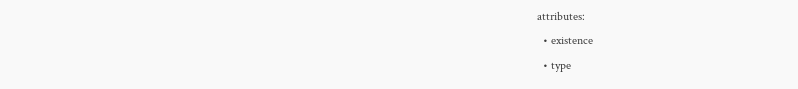attributes:
  • existence
  • type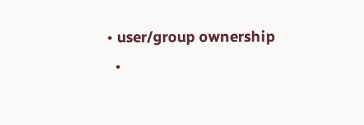• user/group ownership
  •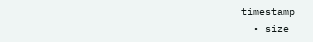timestamp
  • size